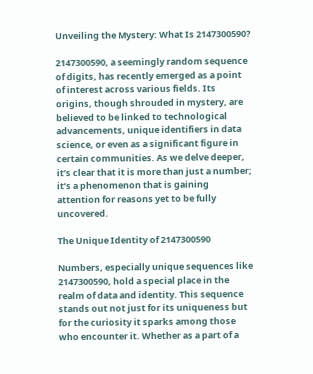Unveiling the Mystery: What Is 2147300590?

2147300590, a seemingly random sequence of digits, has recently emerged as a point of interest across various fields. Its origins, though shrouded in mystery, are believed to be linked to technological advancements, unique identifiers in data science, or even as a significant figure in certain communities. As we delve deeper, it’s clear that it is more than just a number; it’s a phenomenon that is gaining attention for reasons yet to be fully uncovered.

The Unique Identity of 2147300590

Numbers, especially unique sequences like 2147300590, hold a special place in the realm of data and identity. This sequence stands out not just for its uniqueness but for the curiosity it sparks among those who encounter it. Whether as a part of a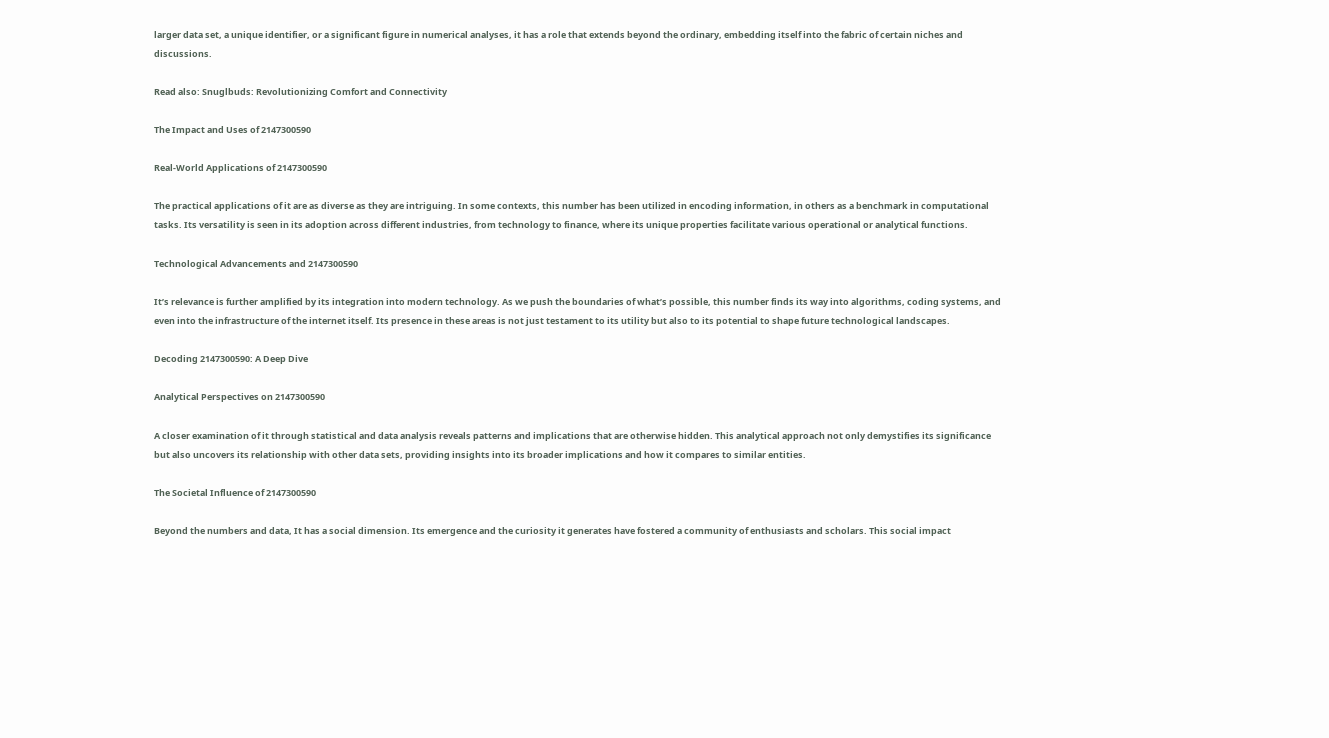larger data set, a unique identifier, or a significant figure in numerical analyses, it has a role that extends beyond the ordinary, embedding itself into the fabric of certain niches and discussions.

Read also: Snuglbuds: Revolutionizing Comfort and Connectivity

The Impact and Uses of 2147300590

Real-World Applications of 2147300590

The practical applications of it are as diverse as they are intriguing. In some contexts, this number has been utilized in encoding information, in others as a benchmark in computational tasks. Its versatility is seen in its adoption across different industries, from technology to finance, where its unique properties facilitate various operational or analytical functions.

Technological Advancements and 2147300590

It’s relevance is further amplified by its integration into modern technology. As we push the boundaries of what’s possible, this number finds its way into algorithms, coding systems, and even into the infrastructure of the internet itself. Its presence in these areas is not just testament to its utility but also to its potential to shape future technological landscapes.

Decoding 2147300590: A Deep Dive

Analytical Perspectives on 2147300590

A closer examination of it through statistical and data analysis reveals patterns and implications that are otherwise hidden. This analytical approach not only demystifies its significance but also uncovers its relationship with other data sets, providing insights into its broader implications and how it compares to similar entities.

The Societal Influence of 2147300590

Beyond the numbers and data, It has a social dimension. Its emergence and the curiosity it generates have fostered a community of enthusiasts and scholars. This social impact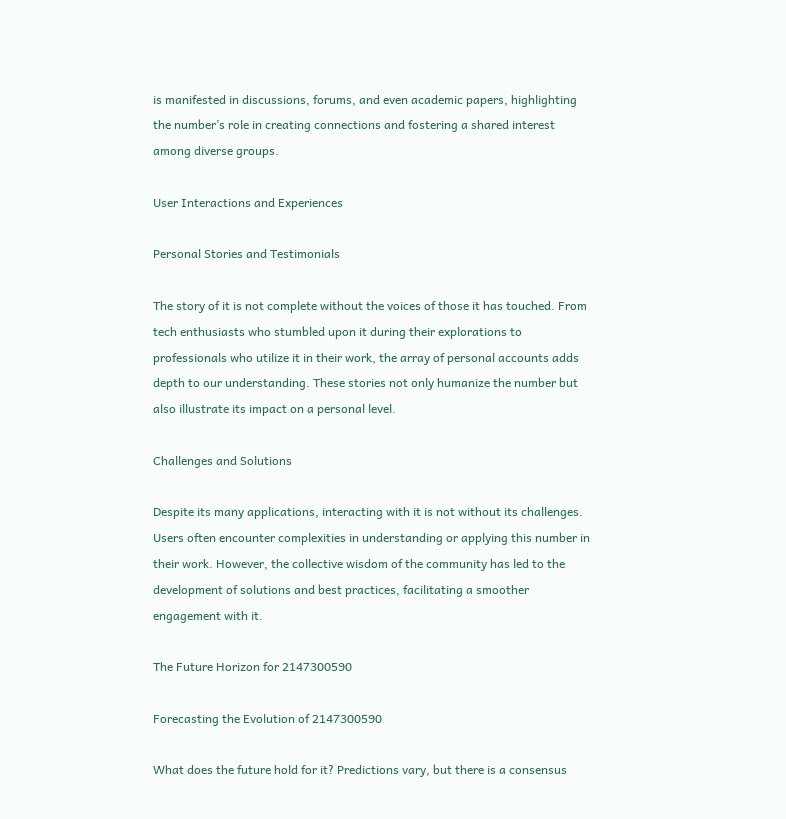is manifested in discussions, forums, and even academic papers, highlighting the number’s role in creating connections and fostering a shared interest among diverse groups.

User Interactions and Experiences

Personal Stories and Testimonials

The story of it is not complete without the voices of those it has touched. From tech enthusiasts who stumbled upon it during their explorations to professionals who utilize it in their work, the array of personal accounts adds depth to our understanding. These stories not only humanize the number but also illustrate its impact on a personal level.

Challenges and Solutions

Despite its many applications, interacting with it is not without its challenges. Users often encounter complexities in understanding or applying this number in their work. However, the collective wisdom of the community has led to the development of solutions and best practices, facilitating a smoother engagement with it.

The Future Horizon for 2147300590

Forecasting the Evolution of 2147300590

What does the future hold for it? Predictions vary, but there is a consensus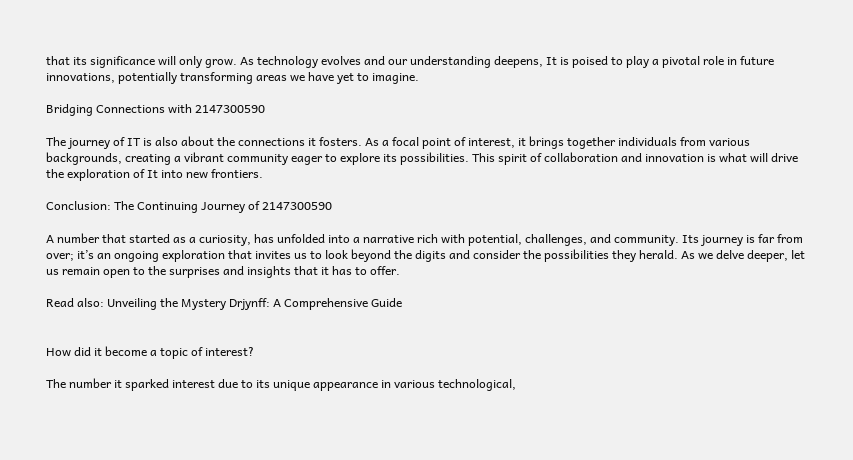that its significance will only grow. As technology evolves and our understanding deepens, It is poised to play a pivotal role in future innovations, potentially transforming areas we have yet to imagine.

Bridging Connections with 2147300590

The journey of IT is also about the connections it fosters. As a focal point of interest, it brings together individuals from various backgrounds, creating a vibrant community eager to explore its possibilities. This spirit of collaboration and innovation is what will drive the exploration of It into new frontiers.

Conclusion: The Continuing Journey of 2147300590

A number that started as a curiosity, has unfolded into a narrative rich with potential, challenges, and community. Its journey is far from over; it’s an ongoing exploration that invites us to look beyond the digits and consider the possibilities they herald. As we delve deeper, let us remain open to the surprises and insights that it has to offer.

Read also: Unveiling the Mystery Drjynff: A Comprehensive Guide


How did it become a topic of interest?

The number it sparked interest due to its unique appearance in various technological,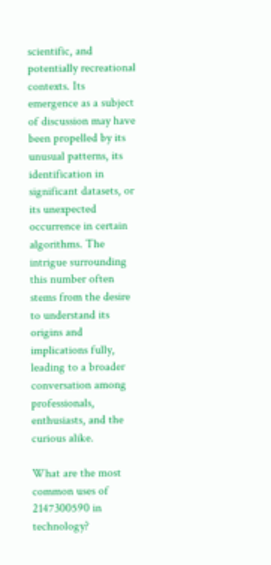scientific, and potentially recreational contexts. Its emergence as a subject of discussion may have been propelled by its unusual patterns, its identification in significant datasets, or its unexpected occurrence in certain algorithms. The intrigue surrounding this number often stems from the desire to understand its origins and implications fully, leading to a broader conversation among professionals, enthusiasts, and the curious alike.

What are the most common uses of 2147300590 in technology?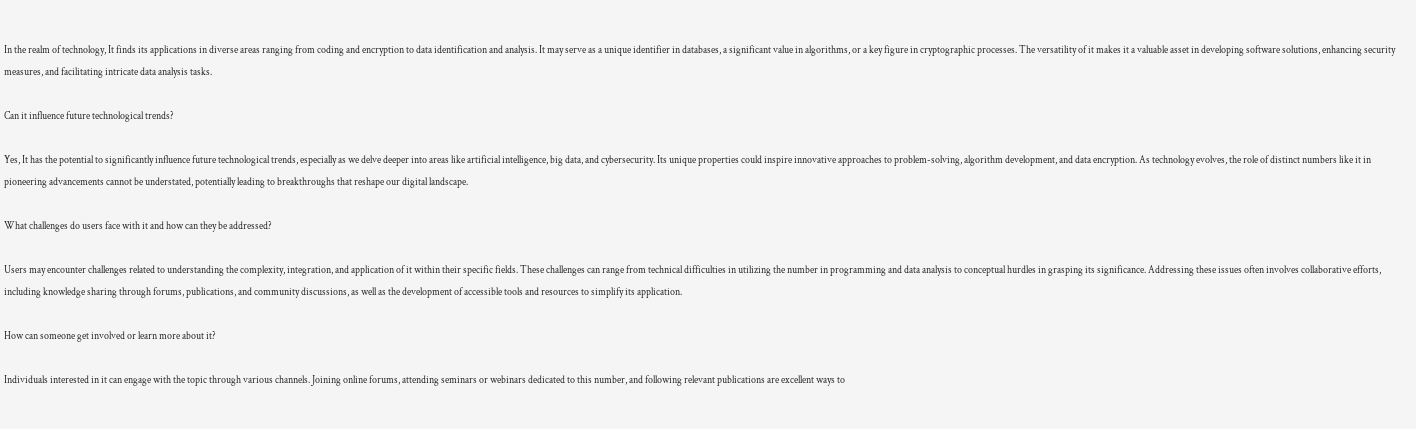In the realm of technology, It finds its applications in diverse areas ranging from coding and encryption to data identification and analysis. It may serve as a unique identifier in databases, a significant value in algorithms, or a key figure in cryptographic processes. The versatility of it makes it a valuable asset in developing software solutions, enhancing security measures, and facilitating intricate data analysis tasks.

Can it influence future technological trends?

Yes, It has the potential to significantly influence future technological trends, especially as we delve deeper into areas like artificial intelligence, big data, and cybersecurity. Its unique properties could inspire innovative approaches to problem-solving, algorithm development, and data encryption. As technology evolves, the role of distinct numbers like it in pioneering advancements cannot be understated, potentially leading to breakthroughs that reshape our digital landscape.

What challenges do users face with it and how can they be addressed?

Users may encounter challenges related to understanding the complexity, integration, and application of it within their specific fields. These challenges can range from technical difficulties in utilizing the number in programming and data analysis to conceptual hurdles in grasping its significance. Addressing these issues often involves collaborative efforts, including knowledge sharing through forums, publications, and community discussions, as well as the development of accessible tools and resources to simplify its application.

How can someone get involved or learn more about it?

Individuals interested in it can engage with the topic through various channels. Joining online forums, attending seminars or webinars dedicated to this number, and following relevant publications are excellent ways to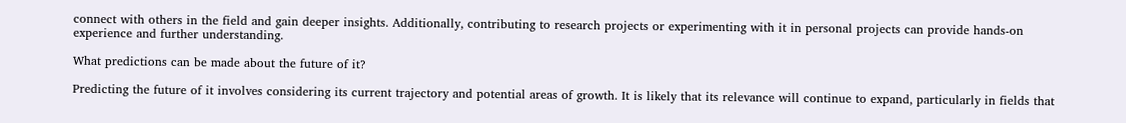connect with others in the field and gain deeper insights. Additionally, contributing to research projects or experimenting with it in personal projects can provide hands-on experience and further understanding.

What predictions can be made about the future of it?

Predicting the future of it involves considering its current trajectory and potential areas of growth. It is likely that its relevance will continue to expand, particularly in fields that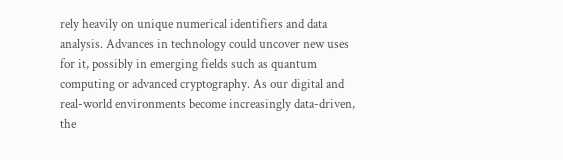rely heavily on unique numerical identifiers and data analysis. Advances in technology could uncover new uses for it, possibly in emerging fields such as quantum computing or advanced cryptography. As our digital and real-world environments become increasingly data-driven, the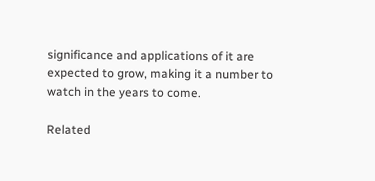significance and applications of it are expected to grow, making it a number to watch in the years to come.

Related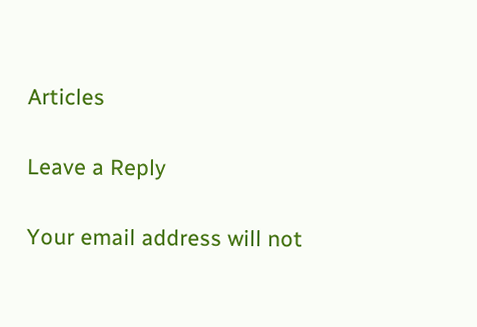Articles

Leave a Reply

Your email address will not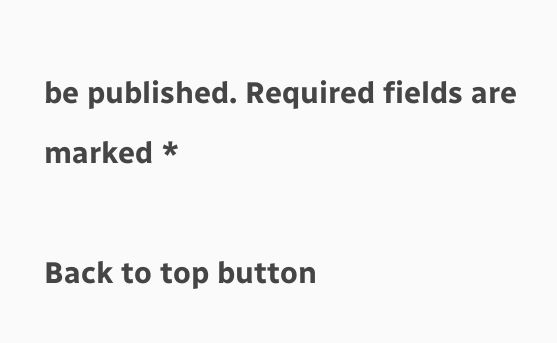be published. Required fields are marked *

Back to top button